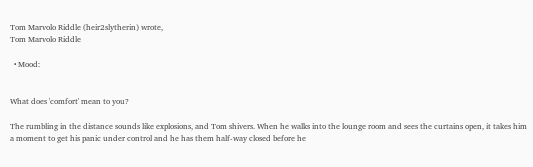Tom Marvolo Riddle (heir2slytherin) wrote,
Tom Marvolo Riddle

  • Mood:


What does 'comfort' mean to you?

The rumbling in the distance sounds like explosions, and Tom shivers. When he walks into the lounge room and sees the curtains open, it takes him a moment to get his panic under control and he has them half-way closed before he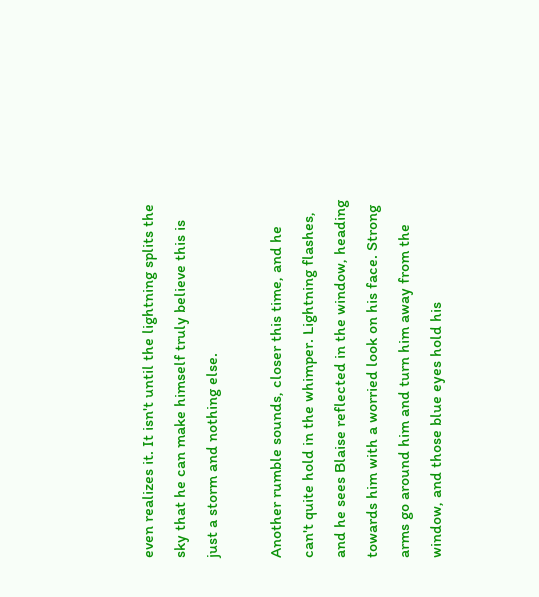even realizes it. It isn't until the lightning splits the sky that he can make himself truly believe this is just a storm and nothing else.

Another rumble sounds, closer this time, and he can't quite hold in the whimper. Lightning flashes, and he sees Blaise reflected in the window, heading towards him with a worried look on his face. Strong arms go around him and turn him away from the window, and those blue eyes hold his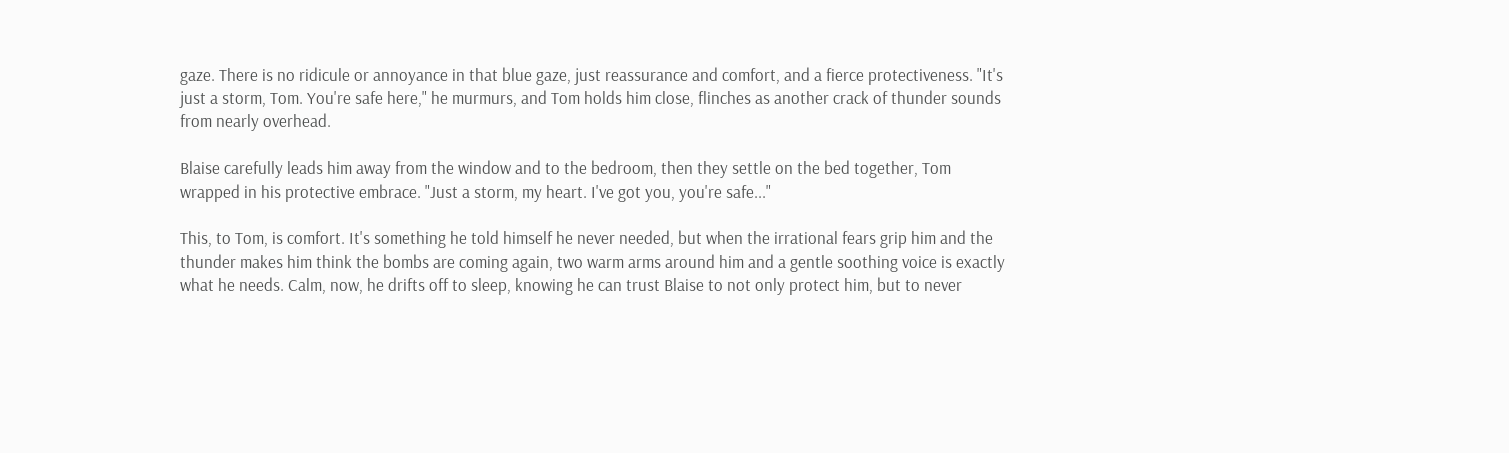gaze. There is no ridicule or annoyance in that blue gaze, just reassurance and comfort, and a fierce protectiveness. "It's just a storm, Tom. You're safe here," he murmurs, and Tom holds him close, flinches as another crack of thunder sounds from nearly overhead.

Blaise carefully leads him away from the window and to the bedroom, then they settle on the bed together, Tom wrapped in his protective embrace. "Just a storm, my heart. I've got you, you're safe..."

This, to Tom, is comfort. It's something he told himself he never needed, but when the irrational fears grip him and the thunder makes him think the bombs are coming again, two warm arms around him and a gentle soothing voice is exactly what he needs. Calm, now, he drifts off to sleep, knowing he can trust Blaise to not only protect him, but to never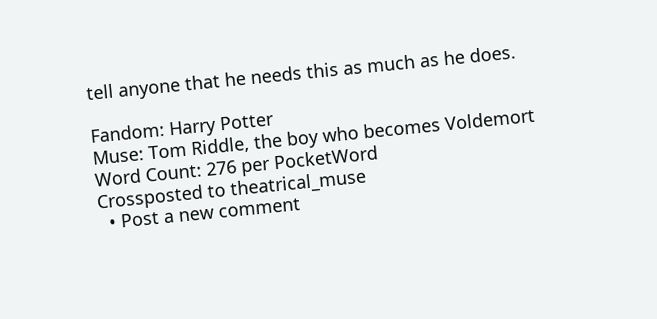tell anyone that he needs this as much as he does.

Fandom: Harry Potter
Muse: Tom Riddle, the boy who becomes Voldemort
Word Count: 276 per PocketWord
Crossposted to theatrical_muse
  • Post a new comment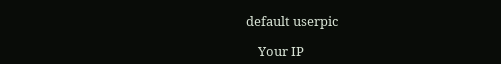default userpic

    Your IP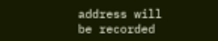address will be recorded